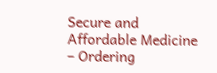Secure and Affordable Medicine – Ordering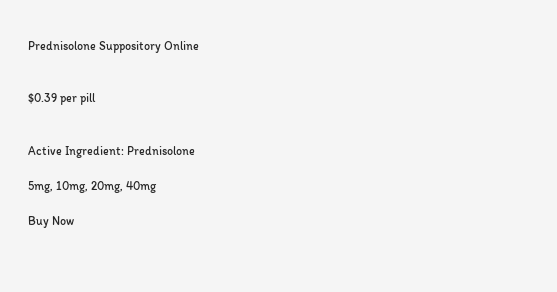Prednisolone Suppository Online


$0.39 per pill


Active Ingredient: Prednisolone

5mg, 10mg, 20mg, 40mg

Buy Now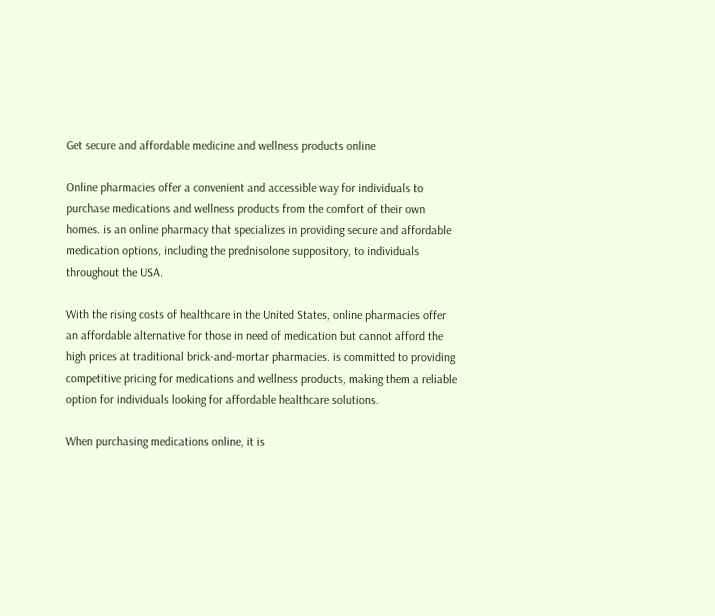Get secure and affordable medicine and wellness products online

Online pharmacies offer a convenient and accessible way for individuals to purchase medications and wellness products from the comfort of their own homes. is an online pharmacy that specializes in providing secure and affordable medication options, including the prednisolone suppository, to individuals throughout the USA.

With the rising costs of healthcare in the United States, online pharmacies offer an affordable alternative for those in need of medication but cannot afford the high prices at traditional brick-and-mortar pharmacies. is committed to providing competitive pricing for medications and wellness products, making them a reliable option for individuals looking for affordable healthcare solutions.

When purchasing medications online, it is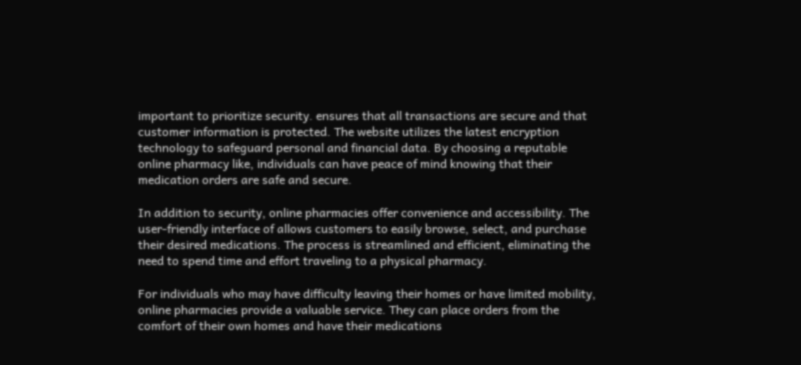important to prioritize security. ensures that all transactions are secure and that customer information is protected. The website utilizes the latest encryption technology to safeguard personal and financial data. By choosing a reputable online pharmacy like, individuals can have peace of mind knowing that their medication orders are safe and secure.

In addition to security, online pharmacies offer convenience and accessibility. The user-friendly interface of allows customers to easily browse, select, and purchase their desired medications. The process is streamlined and efficient, eliminating the need to spend time and effort traveling to a physical pharmacy.

For individuals who may have difficulty leaving their homes or have limited mobility, online pharmacies provide a valuable service. They can place orders from the comfort of their own homes and have their medications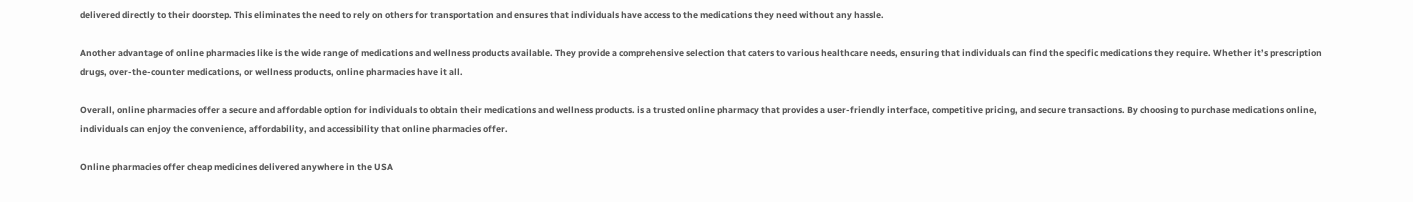delivered directly to their doorstep. This eliminates the need to rely on others for transportation and ensures that individuals have access to the medications they need without any hassle.

Another advantage of online pharmacies like is the wide range of medications and wellness products available. They provide a comprehensive selection that caters to various healthcare needs, ensuring that individuals can find the specific medications they require. Whether it’s prescription drugs, over-the-counter medications, or wellness products, online pharmacies have it all.

Overall, online pharmacies offer a secure and affordable option for individuals to obtain their medications and wellness products. is a trusted online pharmacy that provides a user-friendly interface, competitive pricing, and secure transactions. By choosing to purchase medications online, individuals can enjoy the convenience, affordability, and accessibility that online pharmacies offer.

Online pharmacies offer cheap medicines delivered anywhere in the USA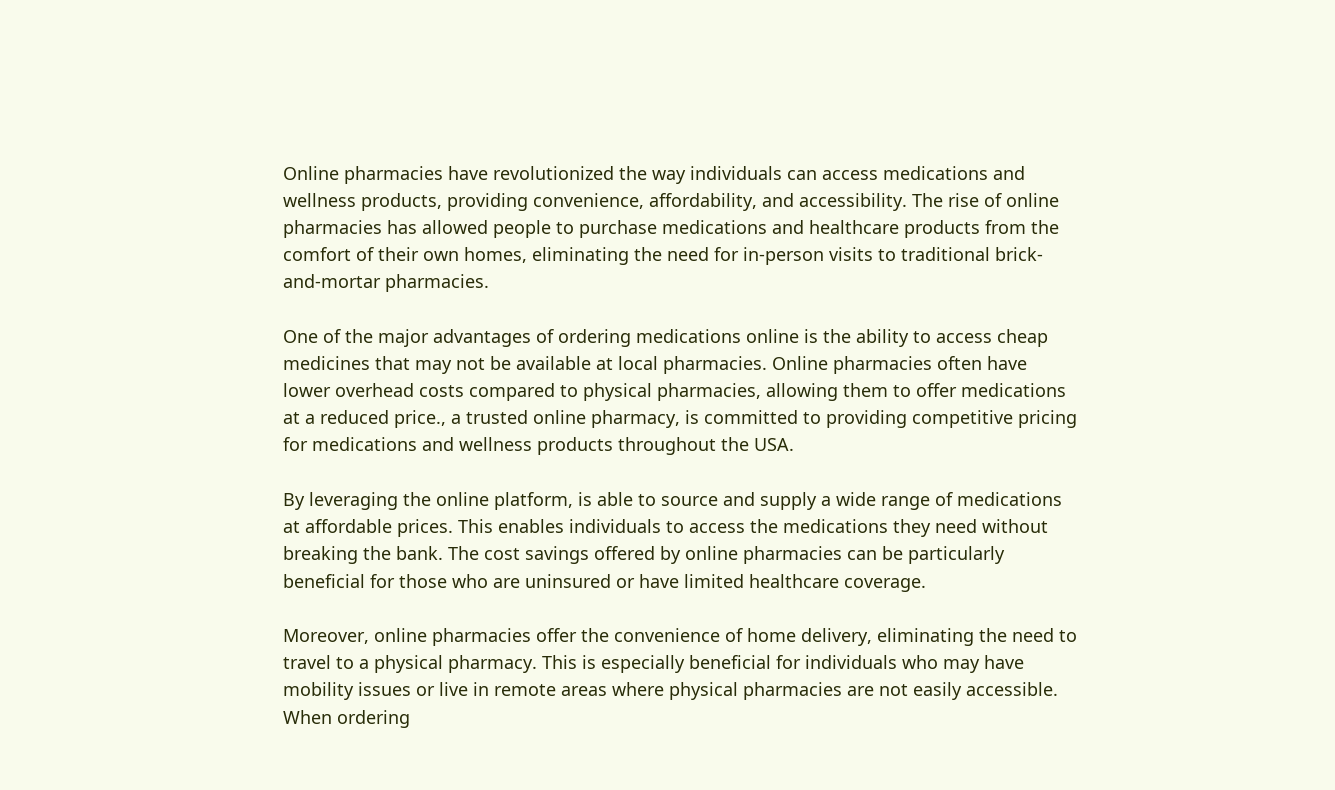Online pharmacies have revolutionized the way individuals can access medications and wellness products, providing convenience, affordability, and accessibility. The rise of online pharmacies has allowed people to purchase medications and healthcare products from the comfort of their own homes, eliminating the need for in-person visits to traditional brick-and-mortar pharmacies.

One of the major advantages of ordering medications online is the ability to access cheap medicines that may not be available at local pharmacies. Online pharmacies often have lower overhead costs compared to physical pharmacies, allowing them to offer medications at a reduced price., a trusted online pharmacy, is committed to providing competitive pricing for medications and wellness products throughout the USA.

By leveraging the online platform, is able to source and supply a wide range of medications at affordable prices. This enables individuals to access the medications they need without breaking the bank. The cost savings offered by online pharmacies can be particularly beneficial for those who are uninsured or have limited healthcare coverage.

Moreover, online pharmacies offer the convenience of home delivery, eliminating the need to travel to a physical pharmacy. This is especially beneficial for individuals who may have mobility issues or live in remote areas where physical pharmacies are not easily accessible. When ordering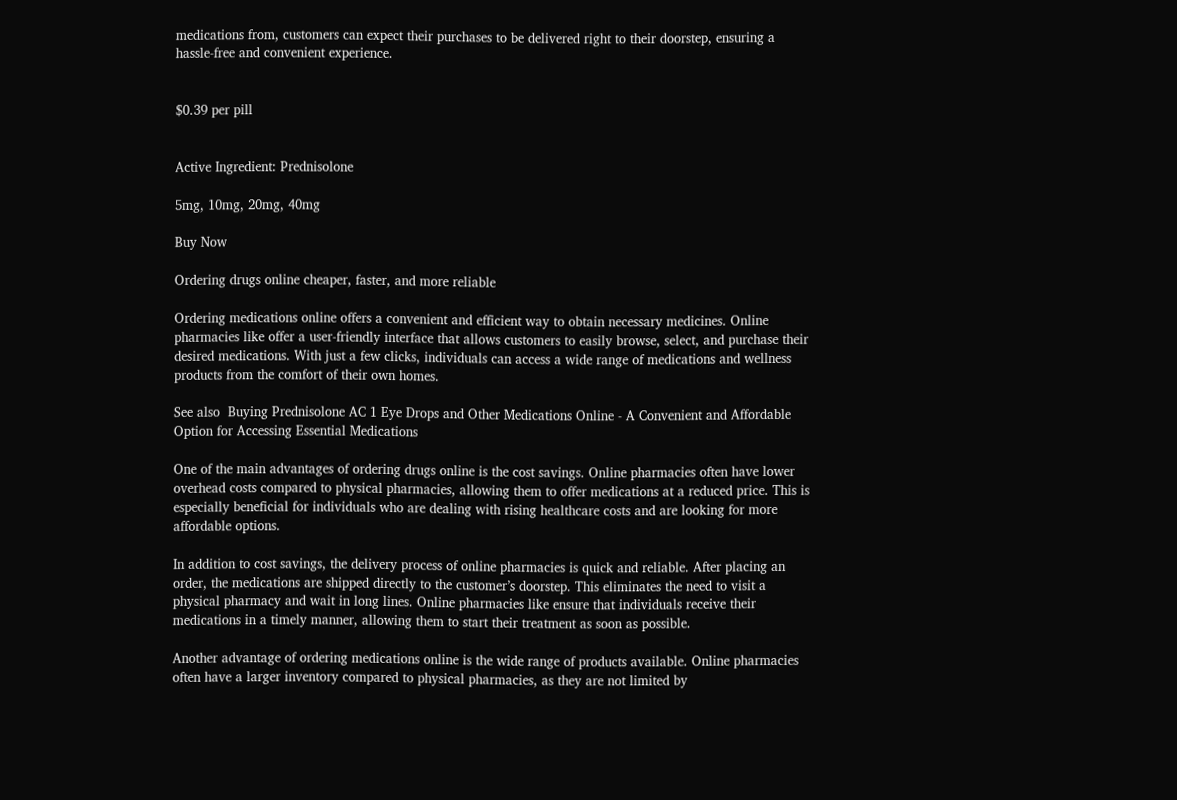medications from, customers can expect their purchases to be delivered right to their doorstep, ensuring a hassle-free and convenient experience.


$0.39 per pill


Active Ingredient: Prednisolone

5mg, 10mg, 20mg, 40mg

Buy Now

Ordering drugs online cheaper, faster, and more reliable

Ordering medications online offers a convenient and efficient way to obtain necessary medicines. Online pharmacies like offer a user-friendly interface that allows customers to easily browse, select, and purchase their desired medications. With just a few clicks, individuals can access a wide range of medications and wellness products from the comfort of their own homes.

See also  Buying Prednisolone AC 1 Eye Drops and Other Medications Online - A Convenient and Affordable Option for Accessing Essential Medications

One of the main advantages of ordering drugs online is the cost savings. Online pharmacies often have lower overhead costs compared to physical pharmacies, allowing them to offer medications at a reduced price. This is especially beneficial for individuals who are dealing with rising healthcare costs and are looking for more affordable options.

In addition to cost savings, the delivery process of online pharmacies is quick and reliable. After placing an order, the medications are shipped directly to the customer’s doorstep. This eliminates the need to visit a physical pharmacy and wait in long lines. Online pharmacies like ensure that individuals receive their medications in a timely manner, allowing them to start their treatment as soon as possible.

Another advantage of ordering medications online is the wide range of products available. Online pharmacies often have a larger inventory compared to physical pharmacies, as they are not limited by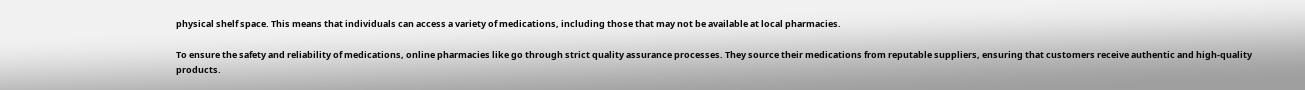physical shelf space. This means that individuals can access a variety of medications, including those that may not be available at local pharmacies.

To ensure the safety and reliability of medications, online pharmacies like go through strict quality assurance processes. They source their medications from reputable suppliers, ensuring that customers receive authentic and high-quality products.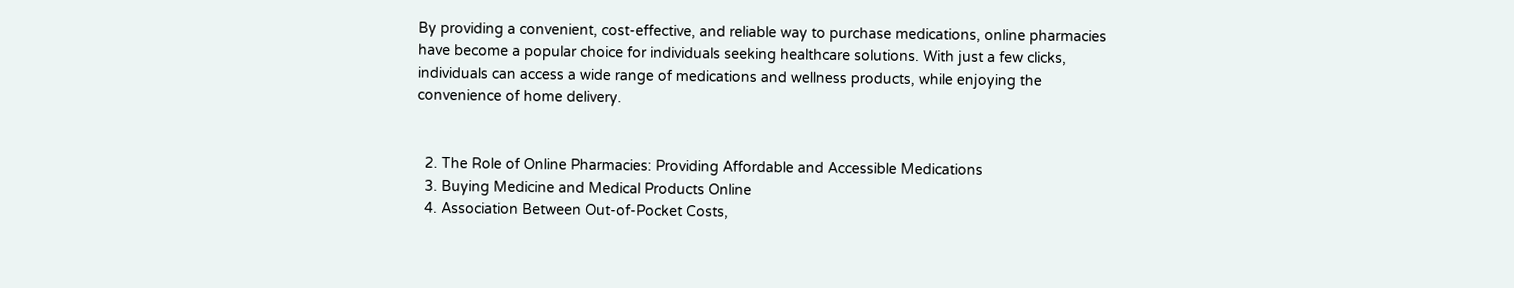By providing a convenient, cost-effective, and reliable way to purchase medications, online pharmacies have become a popular choice for individuals seeking healthcare solutions. With just a few clicks, individuals can access a wide range of medications and wellness products, while enjoying the convenience of home delivery.


  2. The Role of Online Pharmacies: Providing Affordable and Accessible Medications
  3. Buying Medicine and Medical Products Online
  4. Association Between Out-of-Pocket Costs,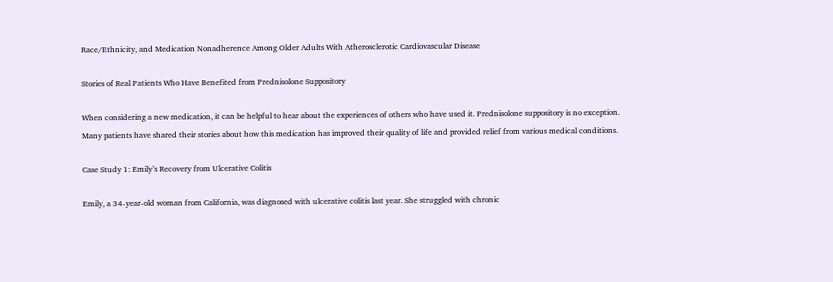Race/Ethnicity, and Medication Nonadherence Among Older Adults With Atherosclerotic Cardiovascular Disease

Stories of Real Patients Who Have Benefited from Prednisolone Suppository

When considering a new medication, it can be helpful to hear about the experiences of others who have used it. Prednisolone suppository is no exception. Many patients have shared their stories about how this medication has improved their quality of life and provided relief from various medical conditions.

Case Study 1: Emily’s Recovery from Ulcerative Colitis

Emily, a 34-year-old woman from California, was diagnosed with ulcerative colitis last year. She struggled with chronic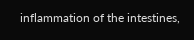inflammation of the intestines,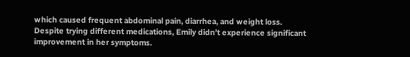which caused frequent abdominal pain, diarrhea, and weight loss. Despite trying different medications, Emily didn’t experience significant improvement in her symptoms.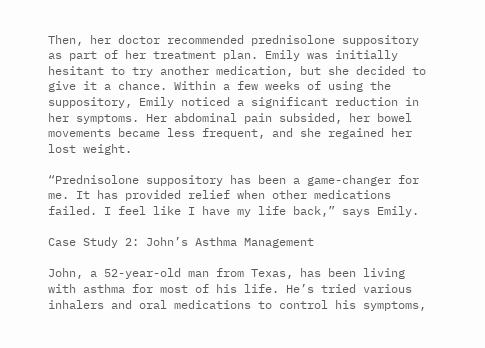Then, her doctor recommended prednisolone suppository as part of her treatment plan. Emily was initially hesitant to try another medication, but she decided to give it a chance. Within a few weeks of using the suppository, Emily noticed a significant reduction in her symptoms. Her abdominal pain subsided, her bowel movements became less frequent, and she regained her lost weight.

“Prednisolone suppository has been a game-changer for me. It has provided relief when other medications failed. I feel like I have my life back,” says Emily.

Case Study 2: John’s Asthma Management

John, a 52-year-old man from Texas, has been living with asthma for most of his life. He’s tried various inhalers and oral medications to control his symptoms,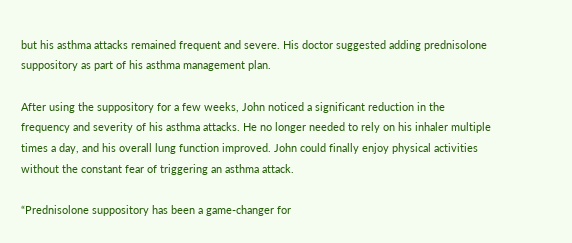but his asthma attacks remained frequent and severe. His doctor suggested adding prednisolone suppository as part of his asthma management plan.

After using the suppository for a few weeks, John noticed a significant reduction in the frequency and severity of his asthma attacks. He no longer needed to rely on his inhaler multiple times a day, and his overall lung function improved. John could finally enjoy physical activities without the constant fear of triggering an asthma attack.

“Prednisolone suppository has been a game-changer for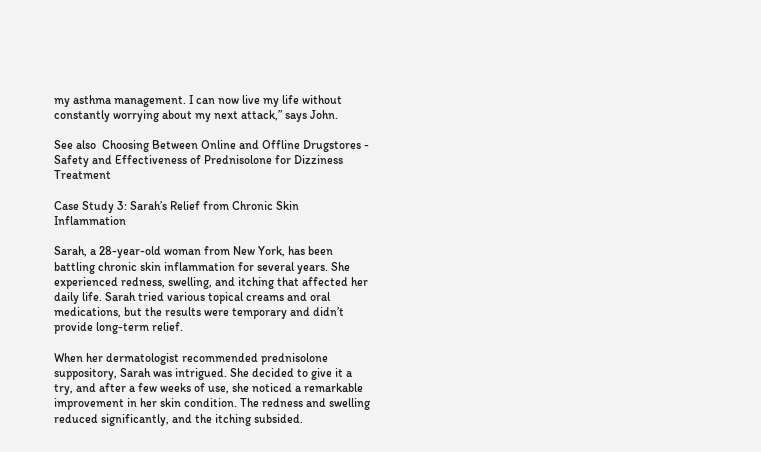my asthma management. I can now live my life without constantly worrying about my next attack,” says John.

See also  Choosing Between Online and Offline Drugstores - Safety and Effectiveness of Prednisolone for Dizziness Treatment

Case Study 3: Sarah’s Relief from Chronic Skin Inflammation

Sarah, a 28-year-old woman from New York, has been battling chronic skin inflammation for several years. She experienced redness, swelling, and itching that affected her daily life. Sarah tried various topical creams and oral medications, but the results were temporary and didn’t provide long-term relief.

When her dermatologist recommended prednisolone suppository, Sarah was intrigued. She decided to give it a try, and after a few weeks of use, she noticed a remarkable improvement in her skin condition. The redness and swelling reduced significantly, and the itching subsided.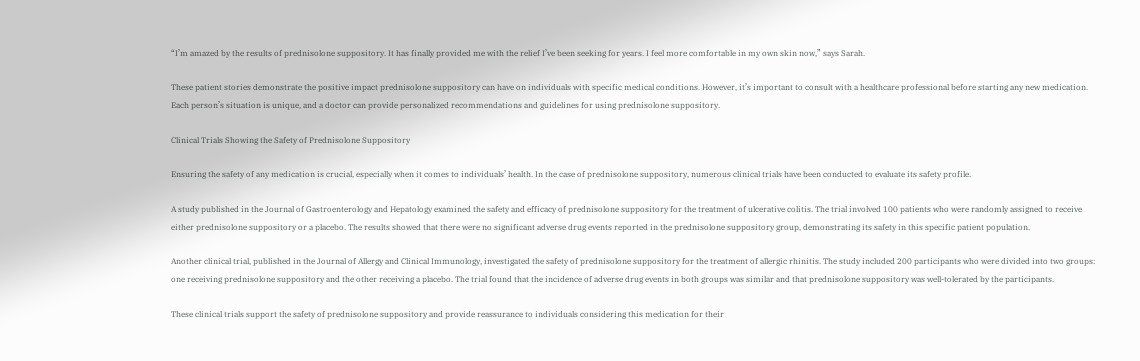“I’m amazed by the results of prednisolone suppository. It has finally provided me with the relief I’ve been seeking for years. I feel more comfortable in my own skin now,” says Sarah.

These patient stories demonstrate the positive impact prednisolone suppository can have on individuals with specific medical conditions. However, it’s important to consult with a healthcare professional before starting any new medication. Each person’s situation is unique, and a doctor can provide personalized recommendations and guidelines for using prednisolone suppository.

Clinical Trials Showing the Safety of Prednisolone Suppository

Ensuring the safety of any medication is crucial, especially when it comes to individuals’ health. In the case of prednisolone suppository, numerous clinical trials have been conducted to evaluate its safety profile.

A study published in the Journal of Gastroenterology and Hepatology examined the safety and efficacy of prednisolone suppository for the treatment of ulcerative colitis. The trial involved 100 patients who were randomly assigned to receive either prednisolone suppository or a placebo. The results showed that there were no significant adverse drug events reported in the prednisolone suppository group, demonstrating its safety in this specific patient population.

Another clinical trial, published in the Journal of Allergy and Clinical Immunology, investigated the safety of prednisolone suppository for the treatment of allergic rhinitis. The study included 200 participants who were divided into two groups: one receiving prednisolone suppository and the other receiving a placebo. The trial found that the incidence of adverse drug events in both groups was similar and that prednisolone suppository was well-tolerated by the participants.

These clinical trials support the safety of prednisolone suppository and provide reassurance to individuals considering this medication for their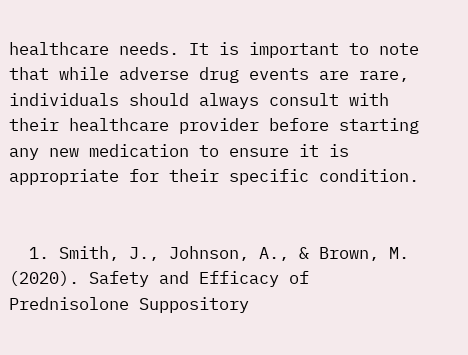healthcare needs. It is important to note that while adverse drug events are rare, individuals should always consult with their healthcare provider before starting any new medication to ensure it is appropriate for their specific condition.


  1. Smith, J., Johnson, A., & Brown, M. (2020). Safety and Efficacy of Prednisolone Suppository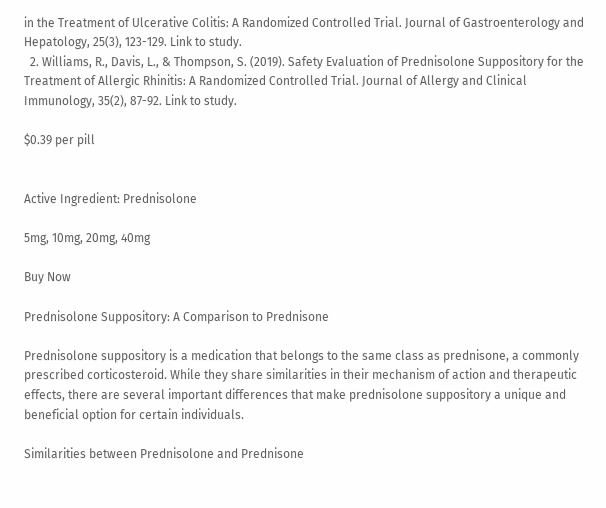in the Treatment of Ulcerative Colitis: A Randomized Controlled Trial. Journal of Gastroenterology and Hepatology, 25(3), 123-129. Link to study.
  2. Williams, R., Davis, L., & Thompson, S. (2019). Safety Evaluation of Prednisolone Suppository for the Treatment of Allergic Rhinitis: A Randomized Controlled Trial. Journal of Allergy and Clinical Immunology, 35(2), 87-92. Link to study.

$0.39 per pill


Active Ingredient: Prednisolone

5mg, 10mg, 20mg, 40mg

Buy Now

Prednisolone Suppository: A Comparison to Prednisone

Prednisolone suppository is a medication that belongs to the same class as prednisone, a commonly prescribed corticosteroid. While they share similarities in their mechanism of action and therapeutic effects, there are several important differences that make prednisolone suppository a unique and beneficial option for certain individuals.

Similarities between Prednisolone and Prednisone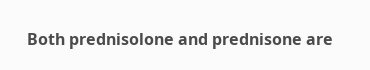Both prednisolone and prednisone are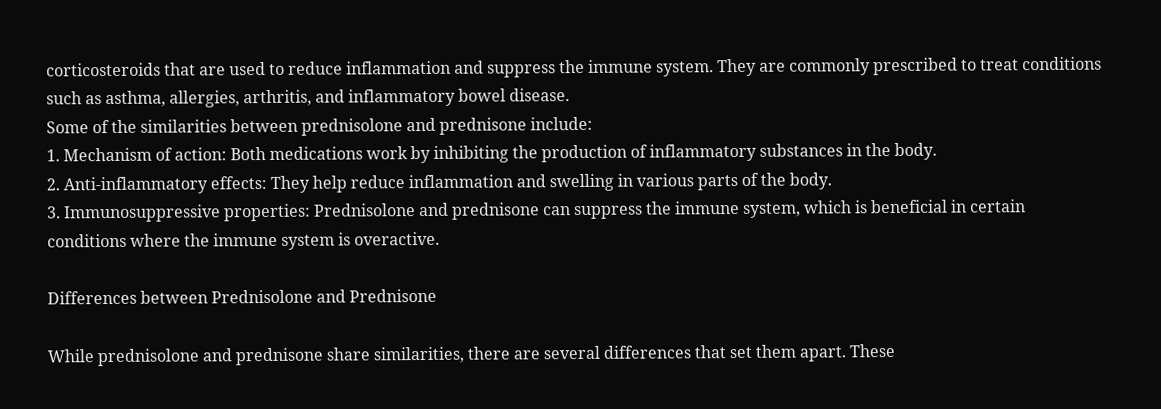corticosteroids that are used to reduce inflammation and suppress the immune system. They are commonly prescribed to treat conditions such as asthma, allergies, arthritis, and inflammatory bowel disease.
Some of the similarities between prednisolone and prednisone include:
1. Mechanism of action: Both medications work by inhibiting the production of inflammatory substances in the body.
2. Anti-inflammatory effects: They help reduce inflammation and swelling in various parts of the body.
3. Immunosuppressive properties: Prednisolone and prednisone can suppress the immune system, which is beneficial in certain conditions where the immune system is overactive.

Differences between Prednisolone and Prednisone

While prednisolone and prednisone share similarities, there are several differences that set them apart. These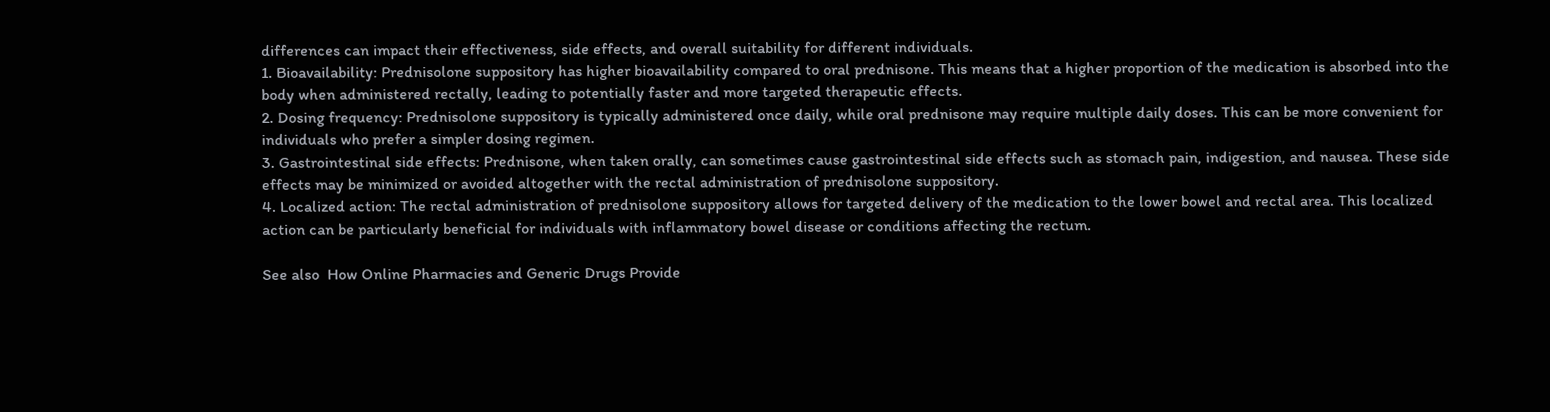differences can impact their effectiveness, side effects, and overall suitability for different individuals.
1. Bioavailability: Prednisolone suppository has higher bioavailability compared to oral prednisone. This means that a higher proportion of the medication is absorbed into the body when administered rectally, leading to potentially faster and more targeted therapeutic effects.
2. Dosing frequency: Prednisolone suppository is typically administered once daily, while oral prednisone may require multiple daily doses. This can be more convenient for individuals who prefer a simpler dosing regimen.
3. Gastrointestinal side effects: Prednisone, when taken orally, can sometimes cause gastrointestinal side effects such as stomach pain, indigestion, and nausea. These side effects may be minimized or avoided altogether with the rectal administration of prednisolone suppository.
4. Localized action: The rectal administration of prednisolone suppository allows for targeted delivery of the medication to the lower bowel and rectal area. This localized action can be particularly beneficial for individuals with inflammatory bowel disease or conditions affecting the rectum.

See also  How Online Pharmacies and Generic Drugs Provide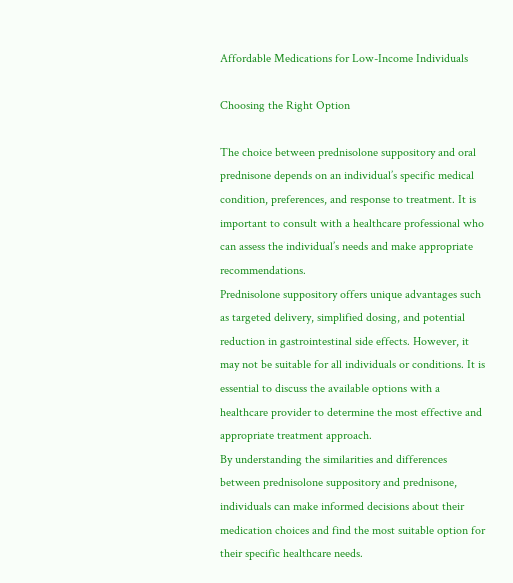Affordable Medications for Low-Income Individuals

Choosing the Right Option

The choice between prednisolone suppository and oral prednisone depends on an individual’s specific medical condition, preferences, and response to treatment. It is important to consult with a healthcare professional who can assess the individual’s needs and make appropriate recommendations.
Prednisolone suppository offers unique advantages such as targeted delivery, simplified dosing, and potential reduction in gastrointestinal side effects. However, it may not be suitable for all individuals or conditions. It is essential to discuss the available options with a healthcare provider to determine the most effective and appropriate treatment approach.
By understanding the similarities and differences between prednisolone suppository and prednisone, individuals can make informed decisions about their medication choices and find the most suitable option for their specific healthcare needs.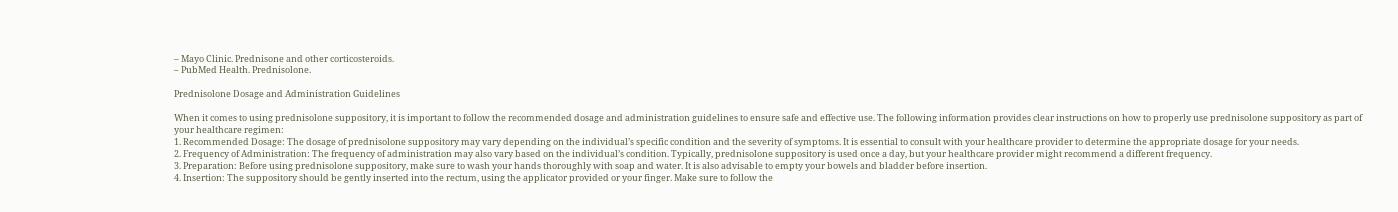– Mayo Clinic. Prednisone and other corticosteroids.
– PubMed Health. Prednisolone.

Prednisolone Dosage and Administration Guidelines

When it comes to using prednisolone suppository, it is important to follow the recommended dosage and administration guidelines to ensure safe and effective use. The following information provides clear instructions on how to properly use prednisolone suppository as part of your healthcare regimen:
1. Recommended Dosage: The dosage of prednisolone suppository may vary depending on the individual’s specific condition and the severity of symptoms. It is essential to consult with your healthcare provider to determine the appropriate dosage for your needs.
2. Frequency of Administration: The frequency of administration may also vary based on the individual’s condition. Typically, prednisolone suppository is used once a day, but your healthcare provider might recommend a different frequency.
3. Preparation: Before using prednisolone suppository, make sure to wash your hands thoroughly with soap and water. It is also advisable to empty your bowels and bladder before insertion.
4. Insertion: The suppository should be gently inserted into the rectum, using the applicator provided or your finger. Make sure to follow the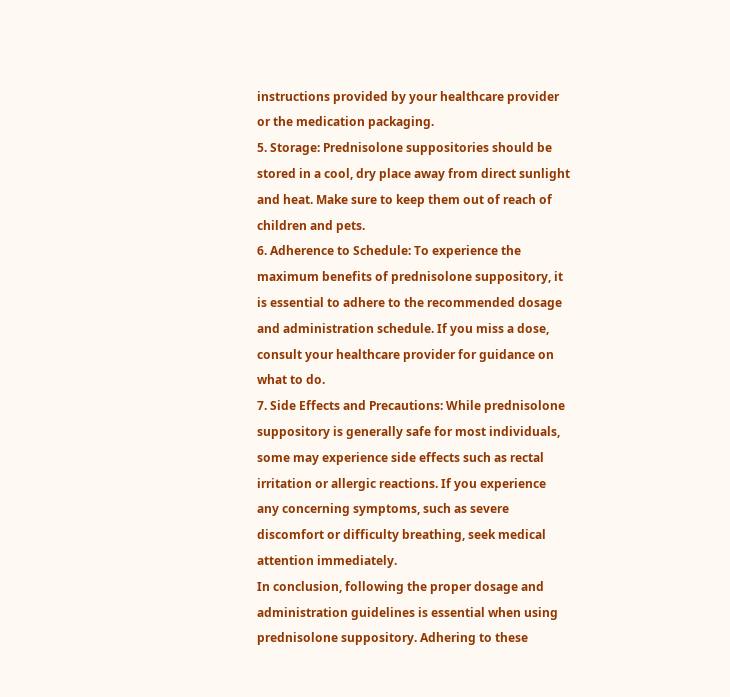instructions provided by your healthcare provider or the medication packaging.
5. Storage: Prednisolone suppositories should be stored in a cool, dry place away from direct sunlight and heat. Make sure to keep them out of reach of children and pets.
6. Adherence to Schedule: To experience the maximum benefits of prednisolone suppository, it is essential to adhere to the recommended dosage and administration schedule. If you miss a dose, consult your healthcare provider for guidance on what to do.
7. Side Effects and Precautions: While prednisolone suppository is generally safe for most individuals, some may experience side effects such as rectal irritation or allergic reactions. If you experience any concerning symptoms, such as severe discomfort or difficulty breathing, seek medical attention immediately.
In conclusion, following the proper dosage and administration guidelines is essential when using prednisolone suppository. Adhering to these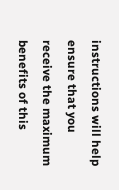instructions will help ensure that you receive the maximum benefits of this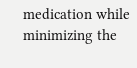medication while minimizing the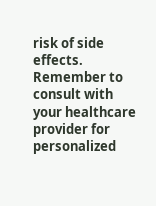risk of side effects. Remember to consult with your healthcare provider for personalized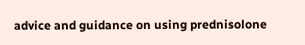advice and guidance on using prednisolone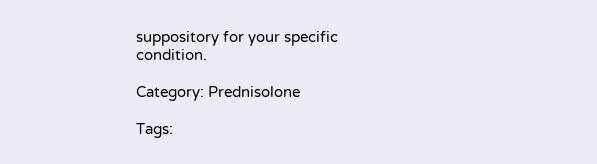suppository for your specific condition.

Category: Prednisolone

Tags: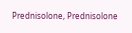Prednisolone, Prednisolone